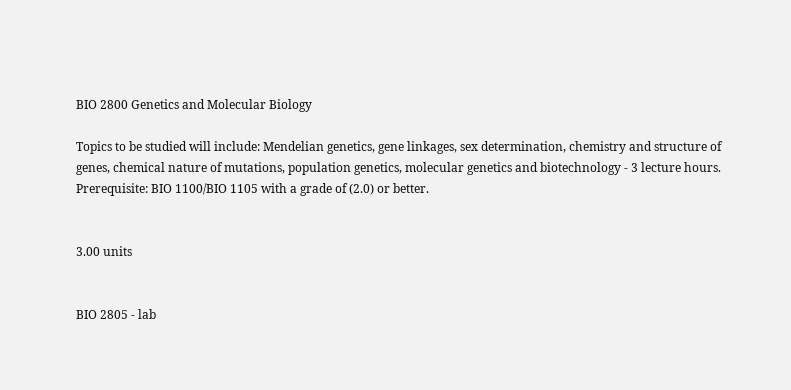BIO 2800 Genetics and Molecular Biology

Topics to be studied will include: Mendelian genetics, gene linkages, sex determination, chemistry and structure of genes, chemical nature of mutations, population genetics, molecular genetics and biotechnology - 3 lecture hours. Prerequisite: BIO 1100/BIO 1105 with a grade of (2.0) or better.


3.00 units


BIO 2805 - lab